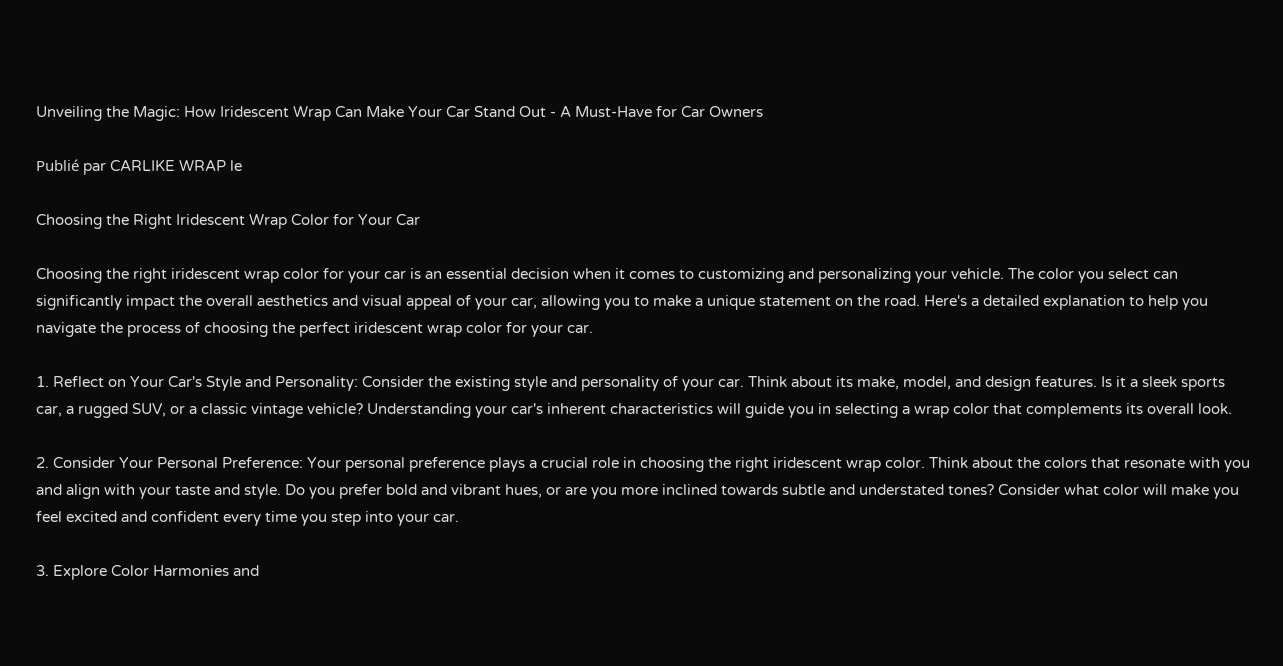Unveiling the Magic: How Iridescent Wrap Can Make Your Car Stand Out - A Must-Have for Car Owners

Publié par CARLIKE WRAP le

Choosing the Right Iridescent Wrap Color for Your Car

Choosing the right iridescent wrap color for your car is an essential decision when it comes to customizing and personalizing your vehicle. The color you select can significantly impact the overall aesthetics and visual appeal of your car, allowing you to make a unique statement on the road. Here's a detailed explanation to help you navigate the process of choosing the perfect iridescent wrap color for your car.

1. Reflect on Your Car's Style and Personality: Consider the existing style and personality of your car. Think about its make, model, and design features. Is it a sleek sports car, a rugged SUV, or a classic vintage vehicle? Understanding your car's inherent characteristics will guide you in selecting a wrap color that complements its overall look.

2. Consider Your Personal Preference: Your personal preference plays a crucial role in choosing the right iridescent wrap color. Think about the colors that resonate with you and align with your taste and style. Do you prefer bold and vibrant hues, or are you more inclined towards subtle and understated tones? Consider what color will make you feel excited and confident every time you step into your car.

3. Explore Color Harmonies and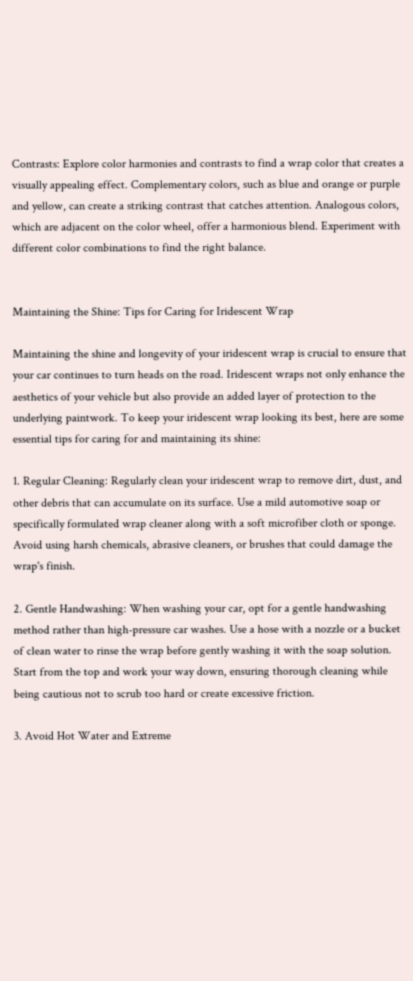Contrasts: Explore color harmonies and contrasts to find a wrap color that creates a visually appealing effect. Complementary colors, such as blue and orange or purple and yellow, can create a striking contrast that catches attention. Analogous colors, which are adjacent on the color wheel, offer a harmonious blend. Experiment with different color combinations to find the right balance.


Maintaining the Shine: Tips for Caring for Iridescent Wrap

Maintaining the shine and longevity of your iridescent wrap is crucial to ensure that your car continues to turn heads on the road. Iridescent wraps not only enhance the aesthetics of your vehicle but also provide an added layer of protection to the underlying paintwork. To keep your iridescent wrap looking its best, here are some essential tips for caring for and maintaining its shine:

1. Regular Cleaning: Regularly clean your iridescent wrap to remove dirt, dust, and other debris that can accumulate on its surface. Use a mild automotive soap or specifically formulated wrap cleaner along with a soft microfiber cloth or sponge. Avoid using harsh chemicals, abrasive cleaners, or brushes that could damage the wrap's finish.

2. Gentle Handwashing: When washing your car, opt for a gentle handwashing method rather than high-pressure car washes. Use a hose with a nozzle or a bucket of clean water to rinse the wrap before gently washing it with the soap solution. Start from the top and work your way down, ensuring thorough cleaning while being cautious not to scrub too hard or create excessive friction.

3. Avoid Hot Water and Extreme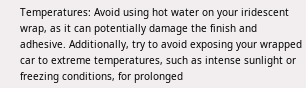Temperatures: Avoid using hot water on your iridescent wrap, as it can potentially damage the finish and adhesive. Additionally, try to avoid exposing your wrapped car to extreme temperatures, such as intense sunlight or freezing conditions, for prolonged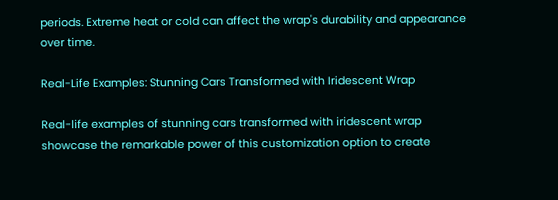periods. Extreme heat or cold can affect the wrap's durability and appearance over time.

Real-Life Examples: Stunning Cars Transformed with Iridescent Wrap

Real-life examples of stunning cars transformed with iridescent wrap showcase the remarkable power of this customization option to create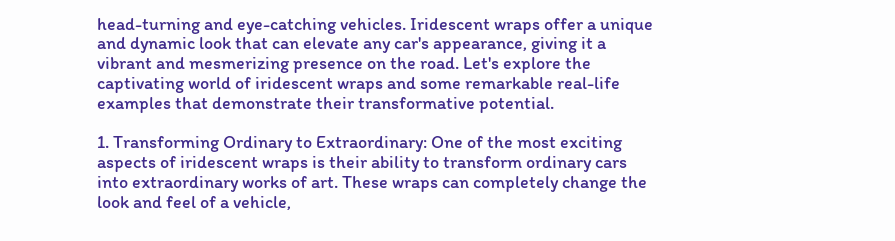head-turning and eye-catching vehicles. Iridescent wraps offer a unique and dynamic look that can elevate any car's appearance, giving it a vibrant and mesmerizing presence on the road. Let's explore the captivating world of iridescent wraps and some remarkable real-life examples that demonstrate their transformative potential.

1. Transforming Ordinary to Extraordinary: One of the most exciting aspects of iridescent wraps is their ability to transform ordinary cars into extraordinary works of art. These wraps can completely change the look and feel of a vehicle,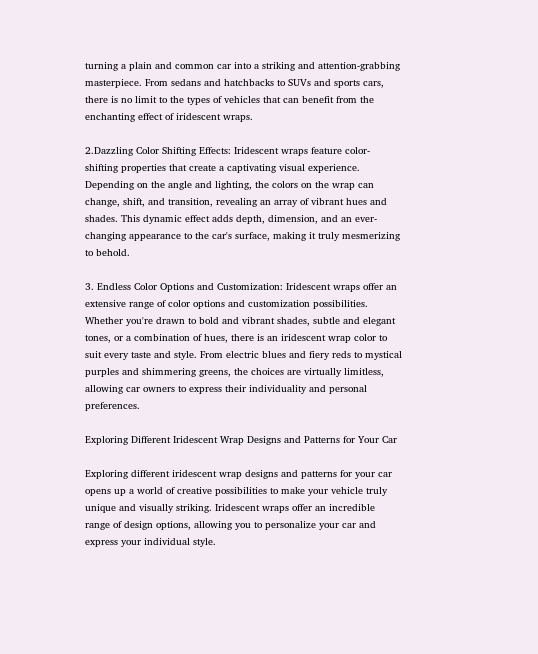turning a plain and common car into a striking and attention-grabbing masterpiece. From sedans and hatchbacks to SUVs and sports cars, there is no limit to the types of vehicles that can benefit from the enchanting effect of iridescent wraps.

2.Dazzling Color Shifting Effects: Iridescent wraps feature color-shifting properties that create a captivating visual experience. Depending on the angle and lighting, the colors on the wrap can change, shift, and transition, revealing an array of vibrant hues and shades. This dynamic effect adds depth, dimension, and an ever-changing appearance to the car's surface, making it truly mesmerizing to behold.

3. Endless Color Options and Customization: Iridescent wraps offer an extensive range of color options and customization possibilities. Whether you're drawn to bold and vibrant shades, subtle and elegant tones, or a combination of hues, there is an iridescent wrap color to suit every taste and style. From electric blues and fiery reds to mystical purples and shimmering greens, the choices are virtually limitless, allowing car owners to express their individuality and personal preferences.

Exploring Different Iridescent Wrap Designs and Patterns for Your Car

Exploring different iridescent wrap designs and patterns for your car opens up a world of creative possibilities to make your vehicle truly unique and visually striking. Iridescent wraps offer an incredible range of design options, allowing you to personalize your car and express your individual style.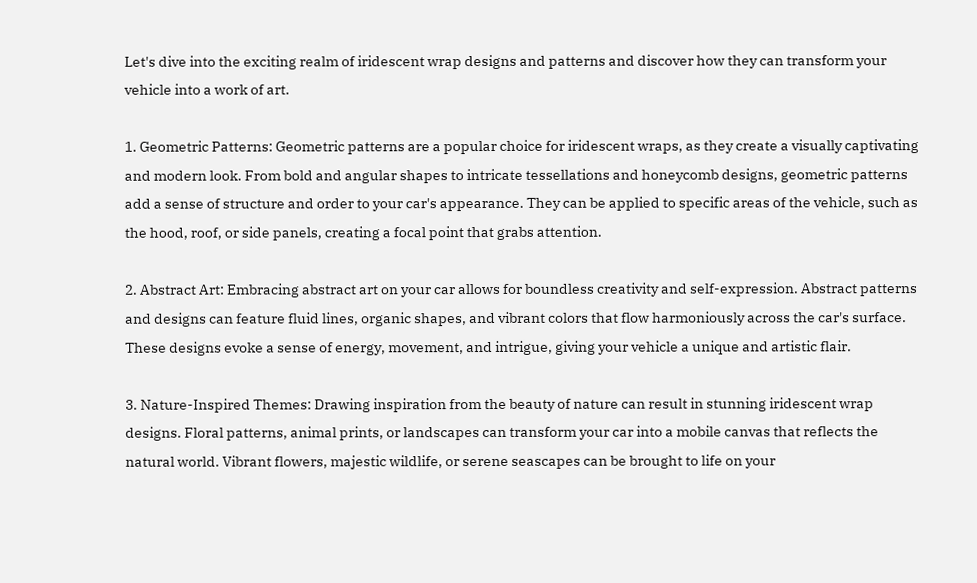Let's dive into the exciting realm of iridescent wrap designs and patterns and discover how they can transform your vehicle into a work of art.

1. Geometric Patterns: Geometric patterns are a popular choice for iridescent wraps, as they create a visually captivating and modern look. From bold and angular shapes to intricate tessellations and honeycomb designs, geometric patterns add a sense of structure and order to your car's appearance. They can be applied to specific areas of the vehicle, such as the hood, roof, or side panels, creating a focal point that grabs attention.

2. Abstract Art: Embracing abstract art on your car allows for boundless creativity and self-expression. Abstract patterns and designs can feature fluid lines, organic shapes, and vibrant colors that flow harmoniously across the car's surface. These designs evoke a sense of energy, movement, and intrigue, giving your vehicle a unique and artistic flair.

3. Nature-Inspired Themes: Drawing inspiration from the beauty of nature can result in stunning iridescent wrap designs. Floral patterns, animal prints, or landscapes can transform your car into a mobile canvas that reflects the natural world. Vibrant flowers, majestic wildlife, or serene seascapes can be brought to life on your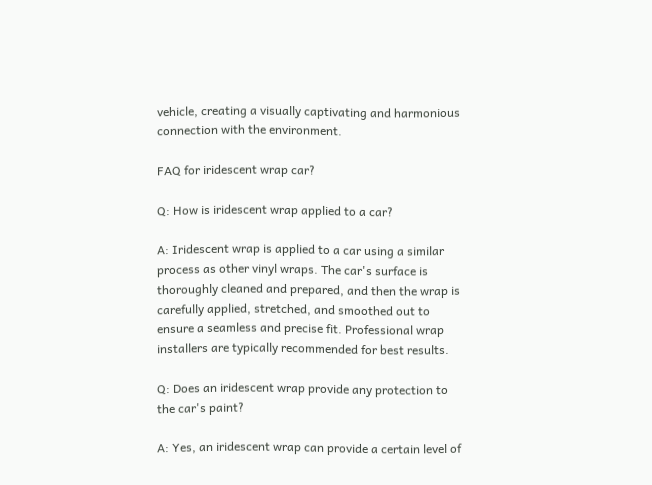vehicle, creating a visually captivating and harmonious connection with the environment.

FAQ for iridescent wrap car?

Q: How is iridescent wrap applied to a car?

A: Iridescent wrap is applied to a car using a similar process as other vinyl wraps. The car's surface is thoroughly cleaned and prepared, and then the wrap is carefully applied, stretched, and smoothed out to ensure a seamless and precise fit. Professional wrap installers are typically recommended for best results.

Q: Does an iridescent wrap provide any protection to the car's paint?

A: Yes, an iridescent wrap can provide a certain level of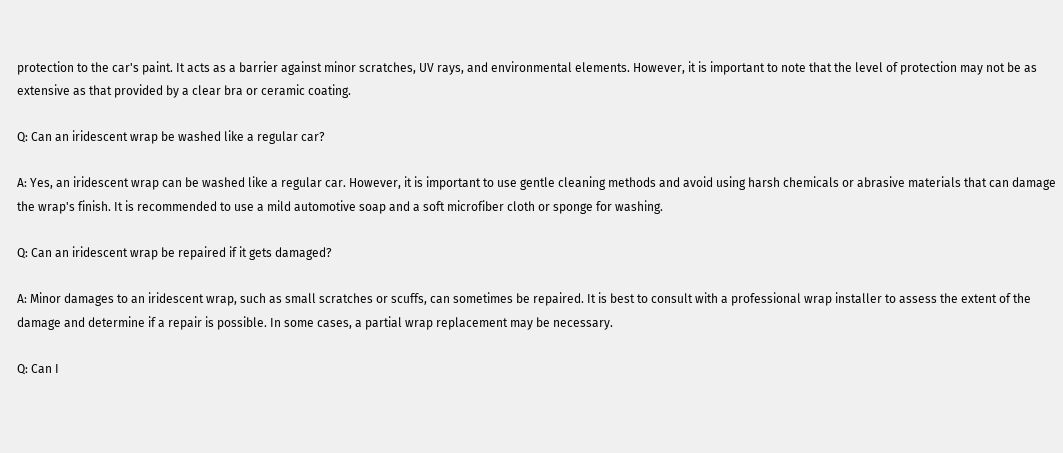protection to the car's paint. It acts as a barrier against minor scratches, UV rays, and environmental elements. However, it is important to note that the level of protection may not be as extensive as that provided by a clear bra or ceramic coating.

Q: Can an iridescent wrap be washed like a regular car?

A: Yes, an iridescent wrap can be washed like a regular car. However, it is important to use gentle cleaning methods and avoid using harsh chemicals or abrasive materials that can damage the wrap's finish. It is recommended to use a mild automotive soap and a soft microfiber cloth or sponge for washing.

Q: Can an iridescent wrap be repaired if it gets damaged?

A: Minor damages to an iridescent wrap, such as small scratches or scuffs, can sometimes be repaired. It is best to consult with a professional wrap installer to assess the extent of the damage and determine if a repair is possible. In some cases, a partial wrap replacement may be necessary.

Q: Can I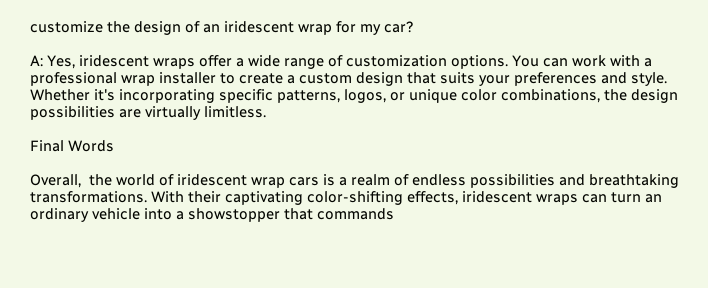customize the design of an iridescent wrap for my car?

A: Yes, iridescent wraps offer a wide range of customization options. You can work with a professional wrap installer to create a custom design that suits your preferences and style. Whether it's incorporating specific patterns, logos, or unique color combinations, the design possibilities are virtually limitless.

Final Words

Overall,  the world of iridescent wrap cars is a realm of endless possibilities and breathtaking transformations. With their captivating color-shifting effects, iridescent wraps can turn an ordinary vehicle into a showstopper that commands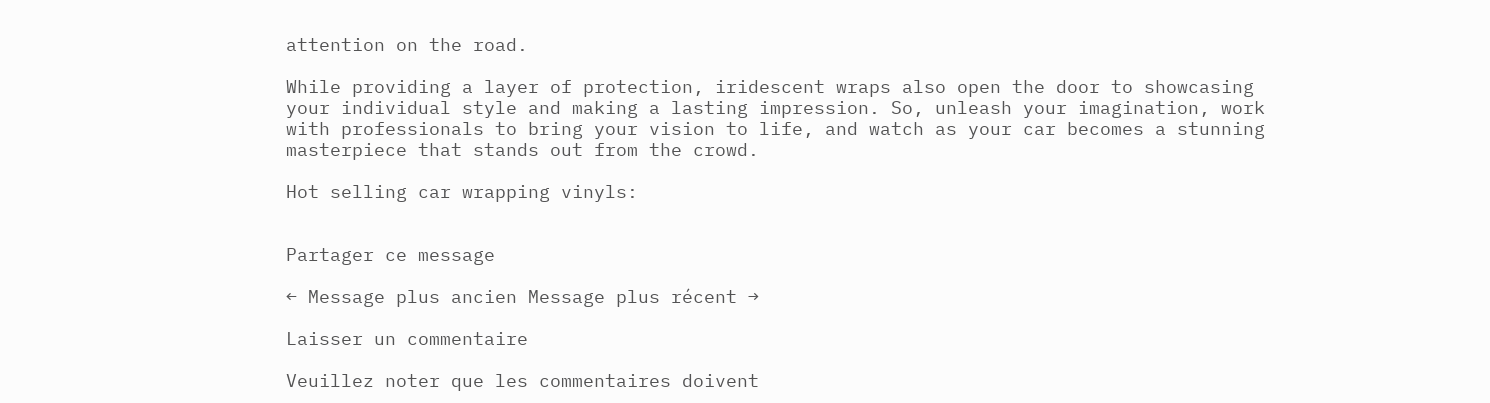attention on the road.

While providing a layer of protection, iridescent wraps also open the door to showcasing your individual style and making a lasting impression. So, unleash your imagination, work with professionals to bring your vision to life, and watch as your car becomes a stunning masterpiece that stands out from the crowd.

Hot selling car wrapping vinyls:


Partager ce message

← Message plus ancien Message plus récent →

Laisser un commentaire

Veuillez noter que les commentaires doivent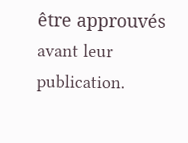être approuvés avant leur publication.